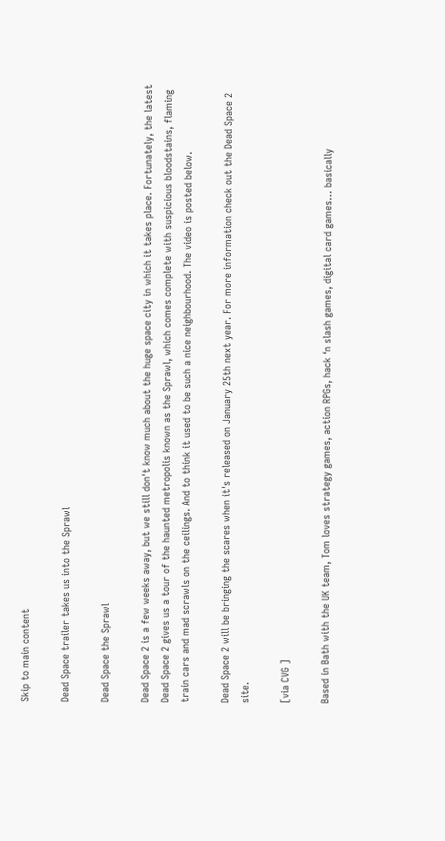Skip to main content

Dead Space trailer takes us into the Sprawl

Dead Space the Sprawl

Dead Space 2 is a few weeks away, but we still don't know much about the huge space city in which it takes place. Fortunately, the latest Dead Space 2 gives us a tour of the haunted metropolis known as the Sprawl, which comes complete with suspicious bloodstains, flaming train cars and mad scrawls on the ceilings. And to think it used to be such a nice neighbourhood. The video is posted below.

Dead Space 2 will be bringing the scares when it's released on January 25th next year. For more information check out the Dead Space 2 site.

[via CVG ]

Based in Bath with the UK team, Tom loves strategy games, action RPGs, hack ‘n slash games, digital card games… basically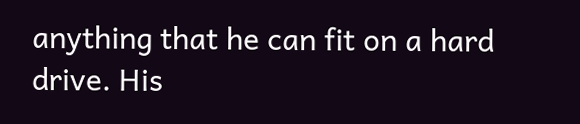anything that he can fit on a hard drive. His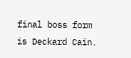final boss form is Deckard Cain.